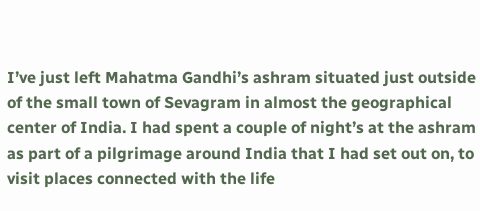I’ve just left Mahatma Gandhi’s ashram situated just outside of the small town of Sevagram in almost the geographical center of India. I had spent a couple of night’s at the ashram as part of a pilgrimage around India that I had set out on, to visit places connected with the life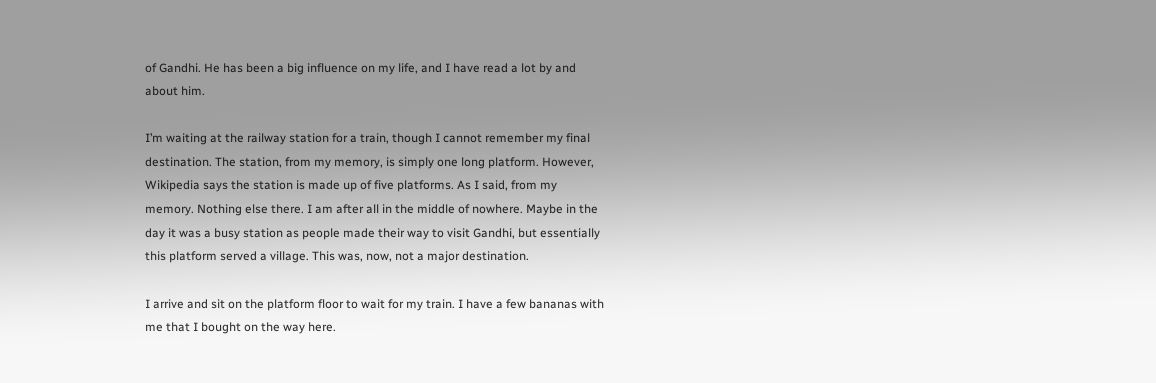of Gandhi. He has been a big influence on my life, and I have read a lot by and about him.

I’m waiting at the railway station for a train, though I cannot remember my final destination. The station, from my memory, is simply one long platform. However, Wikipedia says the station is made up of five platforms. As I said, from my memory. Nothing else there. I am after all in the middle of nowhere. Maybe in the day it was a busy station as people made their way to visit Gandhi, but essentially this platform served a village. This was, now, not a major destination.

I arrive and sit on the platform floor to wait for my train. I have a few bananas with me that I bought on the way here.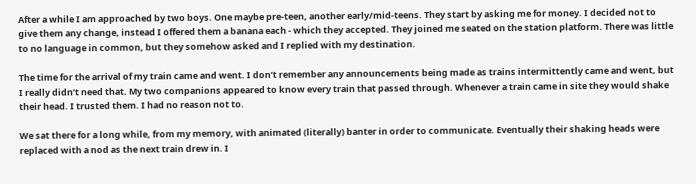After a while I am approached by two boys. One maybe pre-teen, another early/mid-teens. They start by asking me for money. I decided not to give them any change, instead I offered them a banana each - which they accepted. They joined me seated on the station platform. There was little to no language in common, but they somehow asked and I replied with my destination.

The time for the arrival of my train came and went. I don’t remember any announcements being made as trains intermittently came and went, but I really didn’t need that. My two companions appeared to know every train that passed through. Whenever a train came in site they would shake their head. I trusted them. I had no reason not to.

We sat there for a long while, from my memory, with animated (literally) banter in order to communicate. Eventually their shaking heads were replaced with a nod as the next train drew in. I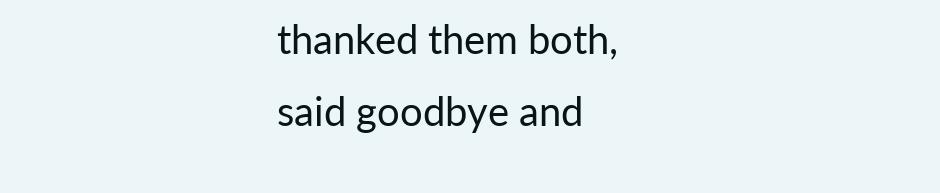thanked them both, said goodbye and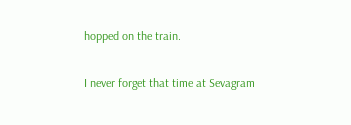hopped on the train.

I never forget that time at Sevagram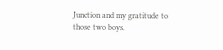Junction and my gratitude to those two boys.